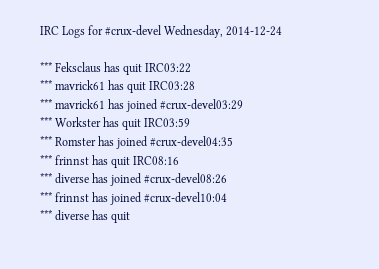IRC Logs for #crux-devel Wednesday, 2014-12-24

*** Feksclaus has quit IRC03:22
*** mavrick61 has quit IRC03:28
*** mavrick61 has joined #crux-devel03:29
*** Workster has quit IRC03:59
*** Romster has joined #crux-devel04:35
*** frinnst has quit IRC08:16
*** diverse has joined #crux-devel08:26
*** frinnst has joined #crux-devel10:04
*** diverse has quit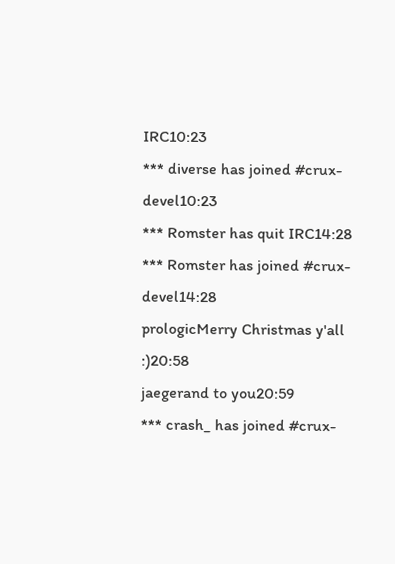IRC10:23
*** diverse has joined #crux-devel10:23
*** Romster has quit IRC14:28
*** Romster has joined #crux-devel14:28
prologicMerry Christmas y'all :)20:58
jaegerand to you20:59
*** crash_ has joined #crux-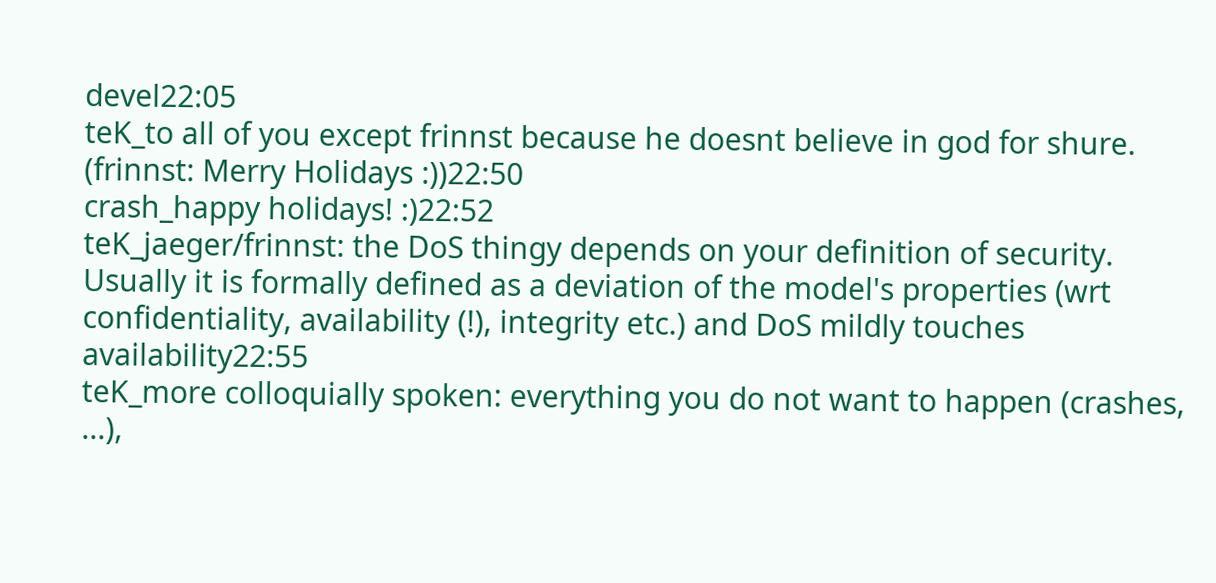devel22:05
teK_to all of you except frinnst because he doesnt believe in god for shure. (frinnst: Merry Holidays :))22:50
crash_happy holidays! :)22:52
teK_jaeger/frinnst: the DoS thingy depends on your definition of security. Usually it is formally defined as a deviation of the model's properties (wrt confidentiality, availability (!), integrity etc.) and DoS mildly touches availability22:55
teK_more colloquially spoken: everything you do not want to happen (crashes, ...),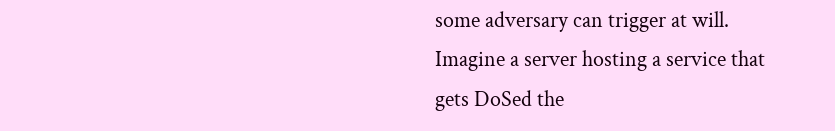some adversary can trigger at will. Imagine a server hosting a service that gets DoSed the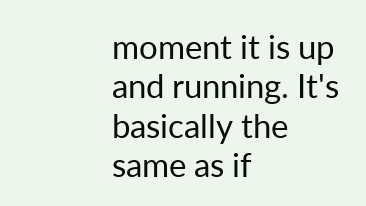moment it is up and running. It's basically the same as if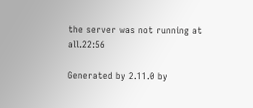the server was not running at all.22:56

Generated by 2.11.0 by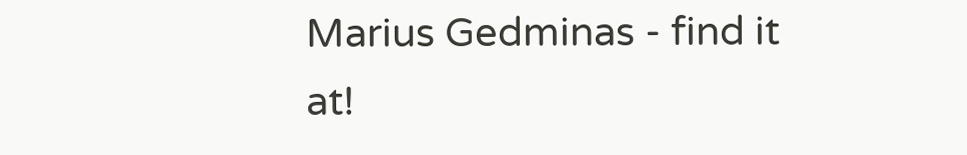Marius Gedminas - find it at!